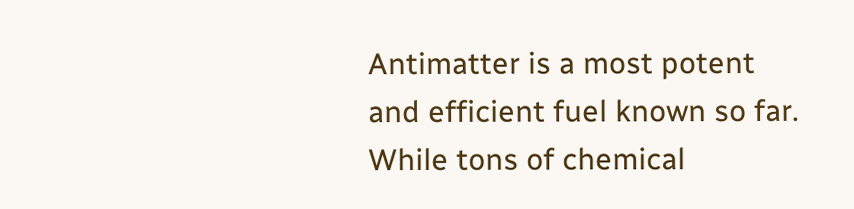Antimatter is a most potent and efficient fuel known so far. While tons of chemical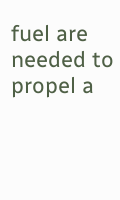fuel are needed to propel a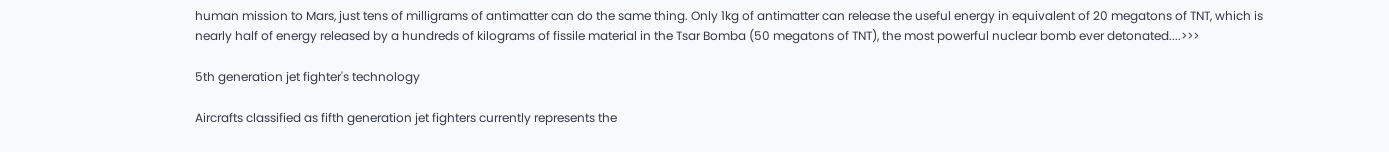human mission to Mars, just tens of milligrams of antimatter can do the same thing. Only 1kg of antimatter can release the useful energy in equivalent of 20 megatons of TNT, which is nearly half of energy released by a hundreds of kilograms of fissile material in the Tsar Bomba (50 megatons of TNT), the most powerful nuclear bomb ever detonated....>>>

5th generation jet fighter's technology

Aircrafts classified as fifth generation jet fighters currently represents the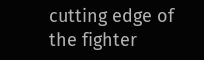cutting edge of the fighter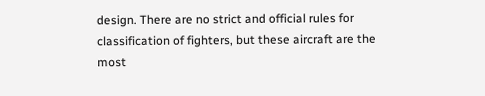design. There are no strict and official rules for classification of fighters, but these aircraft are the most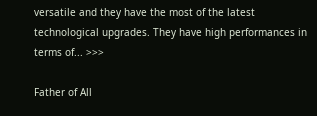versatile and they have the most of the latest technological upgrades. They have high performances in terms of... >>>

Father of All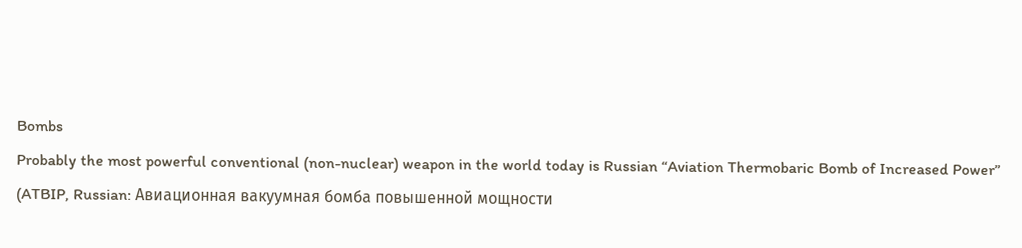Bombs
Probably the most powerful conventional (non-nuclear) weapon in the world today is Russian “Aviation Thermobaric Bomb of Increased Power” (ATBIP, Russian: Авиационная вакуумная бомба повышенной мощности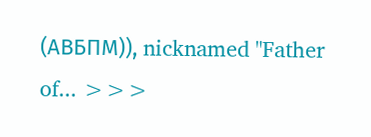(АВБПМ)), nicknamed "Father of... >>>